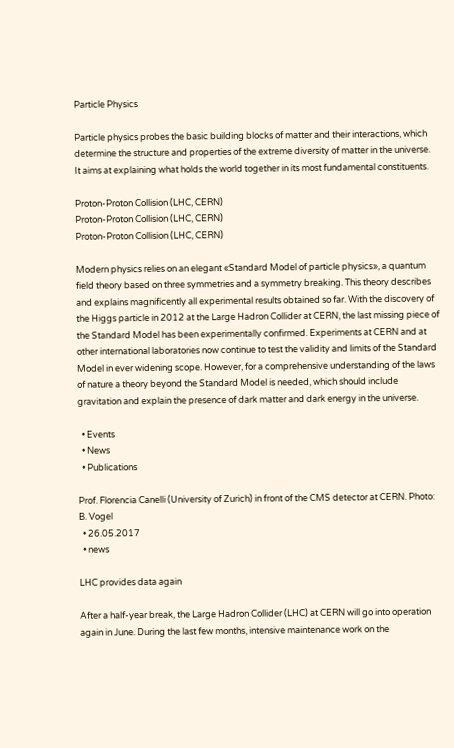Particle Physics

Particle physics probes the basic building blocks of matter and their interactions, which determine the structure and properties of the extreme diversity of matter in the universe. It aims at explaining what holds the world together in its most fundamental constituents.

Proton-Proton Collision (LHC, CERN)
Proton-Proton Collision (LHC, CERN)
Proton-Proton Collision (LHC, CERN)

Modern physics relies on an elegant «Standard Model of particle physics», a quantum field theory based on three symmetries and a symmetry breaking. This theory describes and explains magnificently all experimental results obtained so far. With the discovery of the Higgs particle in 2012 at the Large Hadron Collider at CERN, the last missing piece of the Standard Model has been experimentally confirmed. Experiments at CERN and at other international laboratories now continue to test the validity and limits of the Standard Model in ever widening scope. However, for a comprehensive understanding of the laws of nature a theory beyond the Standard Model is needed, which should include gravitation and explain the presence of dark matter and dark energy in the universe.

  • Events
  • News
  • Publications

Prof. Florencia Canelli (University of Zurich) in front of the CMS detector at CERN. Photo: B. Vogel
  • 26.05.2017
  • news

LHC provides data again

After a half-year break, the Large Hadron Collider (LHC) at CERN will go into operation again in June. During the last few months, intensive maintenance work on the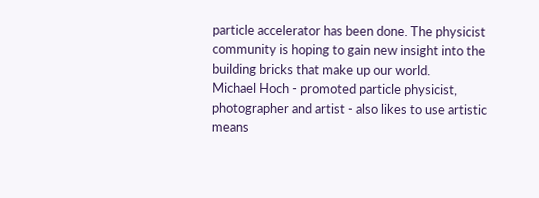particle accelerator has been done. The physicist community is hoping to gain new insight into the building bricks that make up our world.
Michael Hoch - promoted particle physicist, photographer and artist - also likes to use artistic means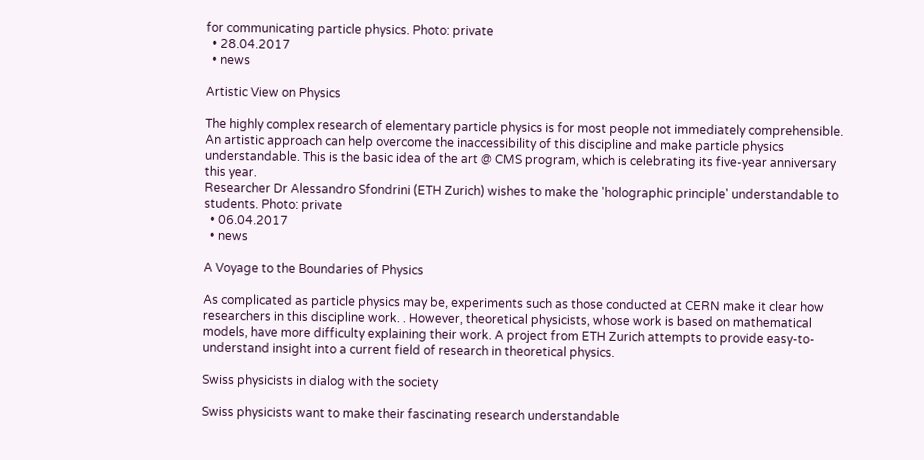for communicating particle physics. Photo: private
  • 28.04.2017
  • news

Artistic View on Physics

The highly complex research of elementary particle physics is for most people not immediately comprehensible. An artistic approach can help overcome the inaccessibility of this discipline and make particle physics understandable. This is the basic idea of the art @ CMS program, which is celebrating its five-year anniversary this year.
Researcher Dr Alessandro Sfondrini (ETH Zurich) wishes to make the 'holographic principle' understandable to students. Photo: private
  • 06.04.2017
  • news

A Voyage to the Boundaries of Physics

As complicated as particle physics may be, experiments such as those conducted at CERN make it clear how researchers in this discipline work. . However, theoretical physicists, whose work is based on mathematical models, have more difficulty explaining their work. A project from ETH Zurich attempts to provide easy-to-understand insight into a current field of research in theoretical physics.

Swiss physicists in dialog with the society

Swiss physicists want to make their fascinating research understandable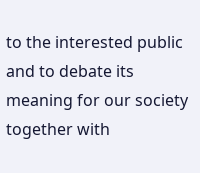to the interested public and to debate its meaning for our society together with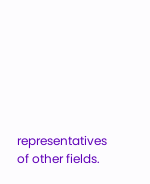representatives of other fields.